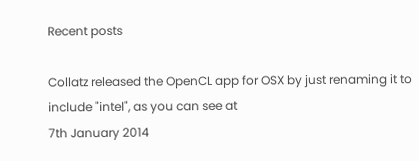Recent posts

Collatz released the OpenCL app for OSX by just renaming it to include "intel", as you can see at
7th January 2014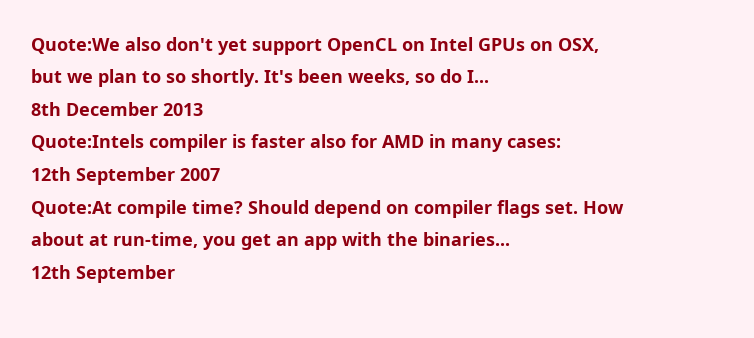Quote:We also don't yet support OpenCL on Intel GPUs on OSX, but we plan to so shortly. It's been weeks, so do I...
8th December 2013
Quote:Intels compiler is faster also for AMD in many cases:
12th September 2007
Quote:At compile time? Should depend on compiler flags set. How about at run-time, you get an app with the binaries...
12th September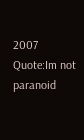2007
Quote:Im not paranoid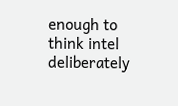enough to think intel deliberately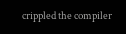crippled the compiler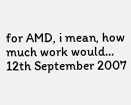for AMD, i mean, how much work would...
12th September 2007